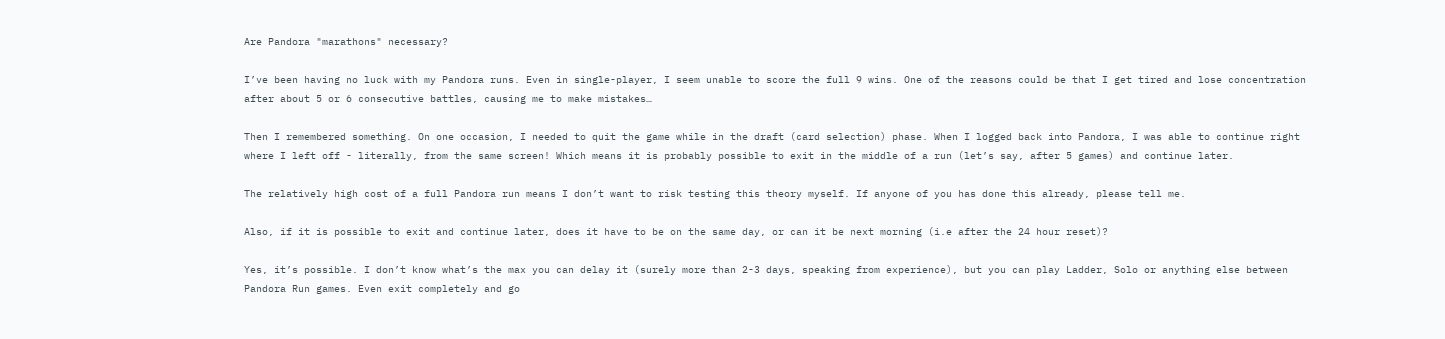Are Pandora "marathons" necessary?

I’ve been having no luck with my Pandora runs. Even in single-player, I seem unable to score the full 9 wins. One of the reasons could be that I get tired and lose concentration after about 5 or 6 consecutive battles, causing me to make mistakes…

Then I remembered something. On one occasion, I needed to quit the game while in the draft (card selection) phase. When I logged back into Pandora, I was able to continue right where I left off - literally, from the same screen! Which means it is probably possible to exit in the middle of a run (let’s say, after 5 games) and continue later.

The relatively high cost of a full Pandora run means I don’t want to risk testing this theory myself. If anyone of you has done this already, please tell me.

Also, if it is possible to exit and continue later, does it have to be on the same day, or can it be next morning (i.e after the 24 hour reset)?

Yes, it’s possible. I don’t know what’s the max you can delay it (surely more than 2-3 days, speaking from experience), but you can play Ladder, Solo or anything else between Pandora Run games. Even exit completely and go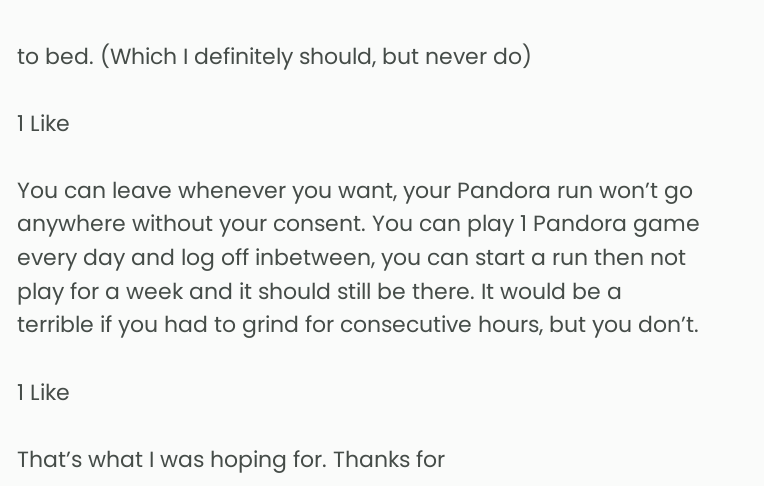to bed. (Which I definitely should, but never do)

1 Like

You can leave whenever you want, your Pandora run won’t go anywhere without your consent. You can play 1 Pandora game every day and log off inbetween, you can start a run then not play for a week and it should still be there. It would be a terrible if you had to grind for consecutive hours, but you don’t.

1 Like

That’s what I was hoping for. Thanks for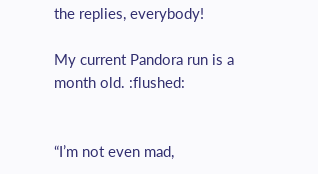the replies, everybody!

My current Pandora run is a month old. :flushed:


“I’m not even mad,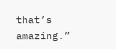that’s amazing.”